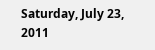Saturday, July 23, 2011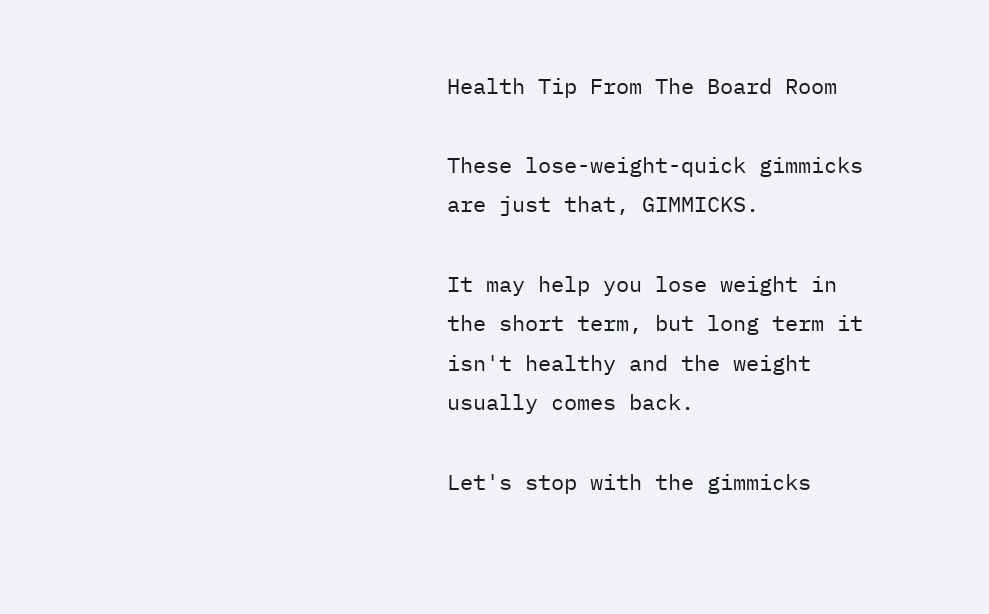Health Tip From The Board Room

These lose-weight-quick gimmicks are just that, GIMMICKS.

It may help you lose weight in the short term, but long term it isn't healthy and the weight usually comes back.

Let's stop with the gimmicks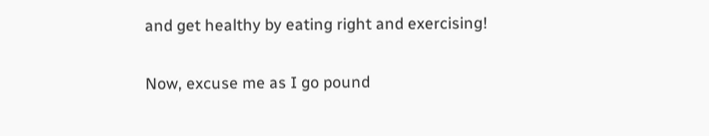and get healthy by eating right and exercising!

Now, excuse me as I go pound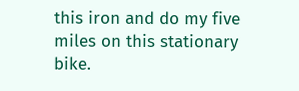this iron and do my five miles on this stationary bike.